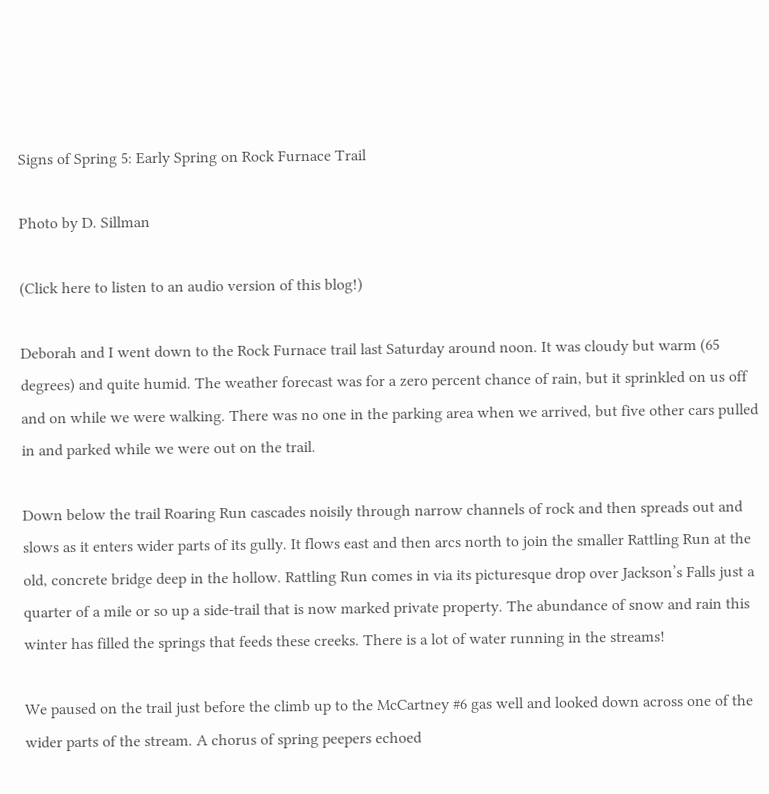Signs of Spring 5: Early Spring on Rock Furnace Trail

Photo by D. Sillman

(Click here to listen to an audio version of this blog!)

Deborah and I went down to the Rock Furnace trail last Saturday around noon. It was cloudy but warm (65 degrees) and quite humid. The weather forecast was for a zero percent chance of rain, but it sprinkled on us off and on while we were walking. There was no one in the parking area when we arrived, but five other cars pulled in and parked while we were out on the trail.

Down below the trail Roaring Run cascades noisily through narrow channels of rock and then spreads out and slows as it enters wider parts of its gully. It flows east and then arcs north to join the smaller Rattling Run at the old, concrete bridge deep in the hollow. Rattling Run comes in via its picturesque drop over Jackson’s Falls just a quarter of a mile or so up a side-trail that is now marked private property. The abundance of snow and rain this winter has filled the springs that feeds these creeks. There is a lot of water running in the streams!

We paused on the trail just before the climb up to the McCartney #6 gas well and looked down across one of the wider parts of the stream. A chorus of spring peepers echoed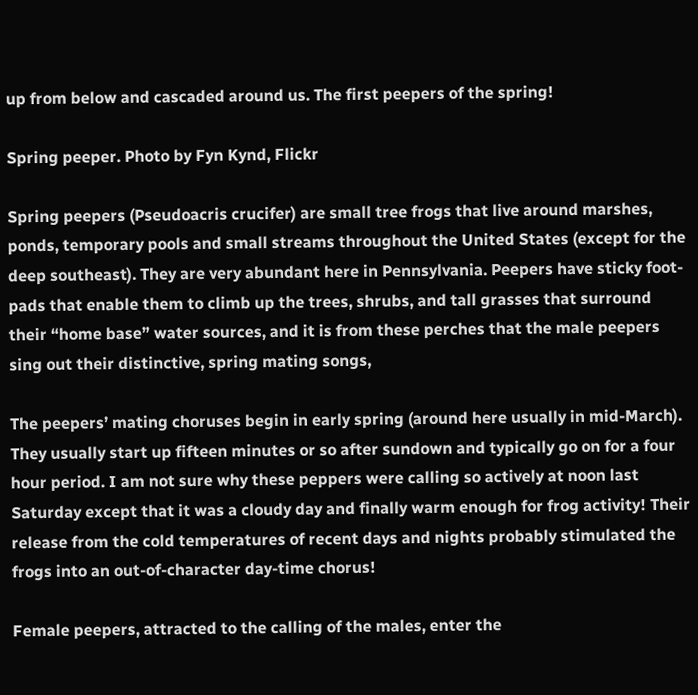up from below and cascaded around us. The first peepers of the spring!

Spring peeper. Photo by Fyn Kynd, Flickr

Spring peepers (Pseudoacris crucifer) are small tree frogs that live around marshes, ponds, temporary pools and small streams throughout the United States (except for the deep southeast). They are very abundant here in Pennsylvania. Peepers have sticky foot-pads that enable them to climb up the trees, shrubs, and tall grasses that surround their “home base” water sources, and it is from these perches that the male peepers sing out their distinctive, spring mating songs,

The peepers’ mating choruses begin in early spring (around here usually in mid-March). They usually start up fifteen minutes or so after sundown and typically go on for a four hour period. I am not sure why these peppers were calling so actively at noon last Saturday except that it was a cloudy day and finally warm enough for frog activity! Their release from the cold temperatures of recent days and nights probably stimulated the frogs into an out-of-character day-time chorus!

Female peepers, attracted to the calling of the males, enter the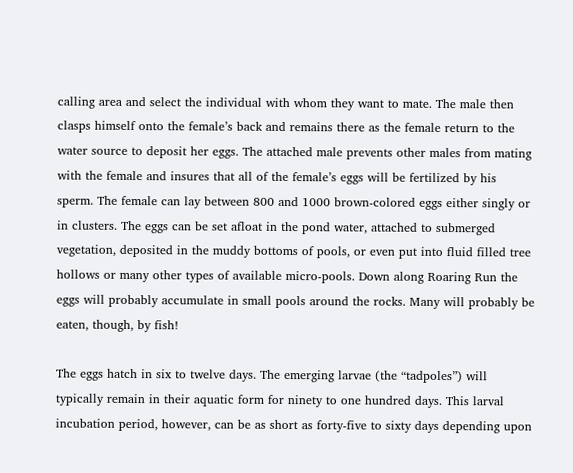calling area and select the individual with whom they want to mate. The male then clasps himself onto the female’s back and remains there as the female return to the water source to deposit her eggs. The attached male prevents other males from mating with the female and insures that all of the female’s eggs will be fertilized by his sperm. The female can lay between 800 and 1000 brown-colored eggs either singly or in clusters. The eggs can be set afloat in the pond water, attached to submerged vegetation, deposited in the muddy bottoms of pools, or even put into fluid filled tree hollows or many other types of available micro-pools. Down along Roaring Run the eggs will probably accumulate in small pools around the rocks. Many will probably be eaten, though, by fish!

The eggs hatch in six to twelve days. The emerging larvae (the “tadpoles”) will typically remain in their aquatic form for ninety to one hundred days. This larval incubation period, however, can be as short as forty-five to sixty days depending upon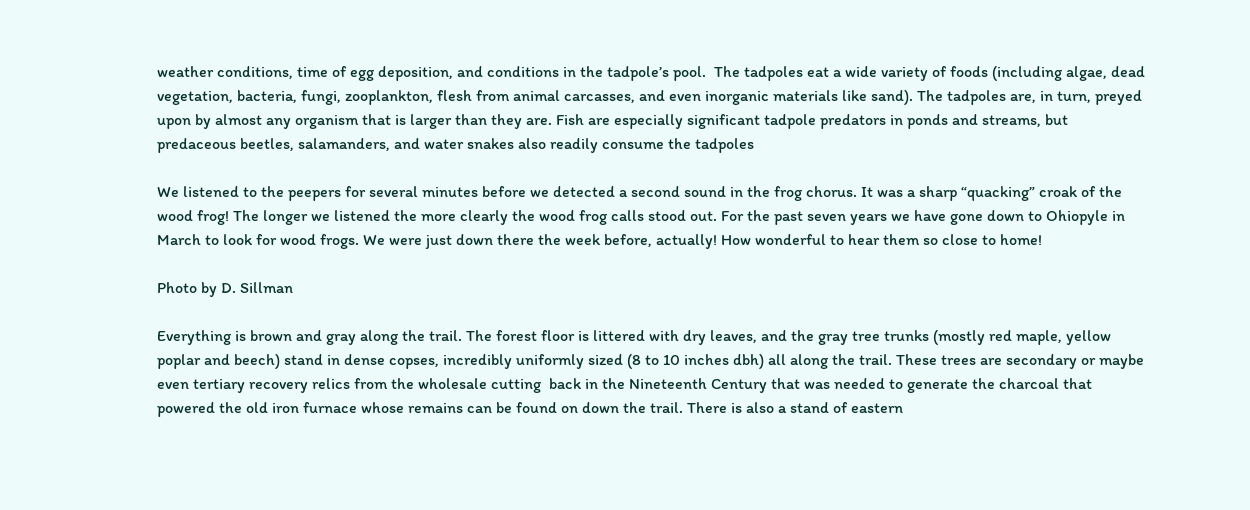weather conditions, time of egg deposition, and conditions in the tadpole’s pool.  The tadpoles eat a wide variety of foods (including algae, dead vegetation, bacteria, fungi, zooplankton, flesh from animal carcasses, and even inorganic materials like sand). The tadpoles are, in turn, preyed upon by almost any organism that is larger than they are. Fish are especially significant tadpole predators in ponds and streams, but predaceous beetles, salamanders, and water snakes also readily consume the tadpoles

We listened to the peepers for several minutes before we detected a second sound in the frog chorus. It was a sharp “quacking” croak of the wood frog! The longer we listened the more clearly the wood frog calls stood out. For the past seven years we have gone down to Ohiopyle in March to look for wood frogs. We were just down there the week before, actually! How wonderful to hear them so close to home!

Photo by D. Sillman

Everything is brown and gray along the trail. The forest floor is littered with dry leaves, and the gray tree trunks (mostly red maple, yellow poplar and beech) stand in dense copses, incredibly uniformly sized (8 to 10 inches dbh) all along the trail. These trees are secondary or maybe even tertiary recovery relics from the wholesale cutting  back in the Nineteenth Century that was needed to generate the charcoal that powered the old iron furnace whose remains can be found on down the trail. There is also a stand of eastern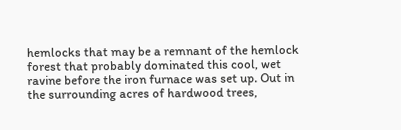hemlocks that may be a remnant of the hemlock forest that probably dominated this cool, wet ravine before the iron furnace was set up. Out in the surrounding acres of hardwood trees,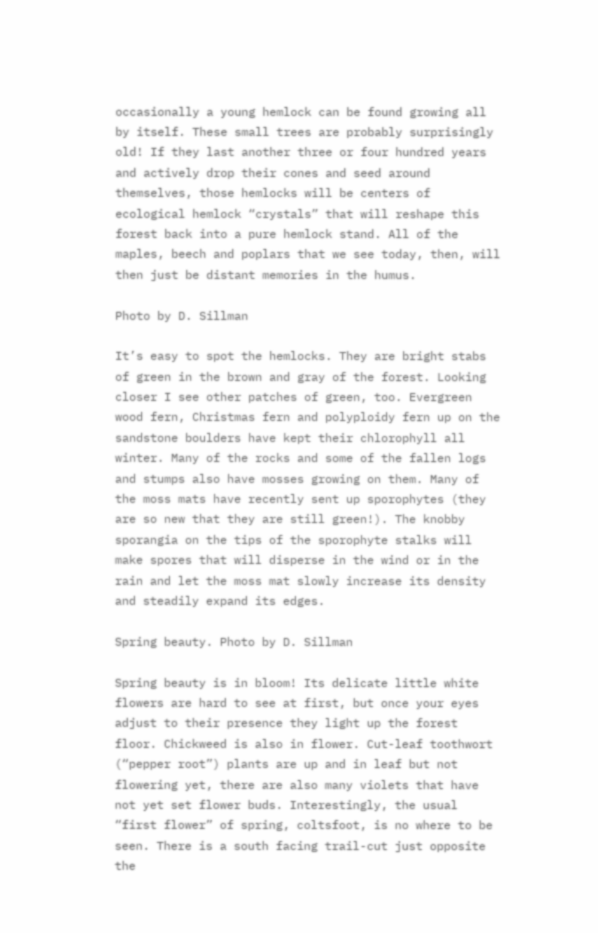occasionally a young hemlock can be found growing all by itself. These small trees are probably surprisingly old! If they last another three or four hundred years and actively drop their cones and seed around themselves, those hemlocks will be centers of ecological hemlock “crystals” that will reshape this forest back into a pure hemlock stand. All of the maples, beech and poplars that we see today, then, will then just be distant memories in the humus.

Photo by D. Sillman

It’s easy to spot the hemlocks. They are bright stabs of green in the brown and gray of the forest. Looking closer I see other patches of green, too. Evergreen wood fern, Christmas fern and polyploidy fern up on the sandstone boulders have kept their chlorophyll all winter. Many of the rocks and some of the fallen logs and stumps also have mosses growing on them. Many of the moss mats have recently sent up sporophytes (they are so new that they are still green!). The knobby sporangia on the tips of the sporophyte stalks will make spores that will disperse in the wind or in the rain and let the moss mat slowly increase its density and steadily expand its edges.

Spring beauty. Photo by D. Sillman

Spring beauty is in bloom! Its delicate little white flowers are hard to see at first, but once your eyes adjust to their presence they light up the forest floor. Chickweed is also in flower. Cut-leaf toothwort (“pepper root”) plants are up and in leaf but not flowering yet, there are also many violets that have not yet set flower buds. Interestingly, the usual “first flower” of spring, coltsfoot, is no where to be seen. There is a south facing trail-cut just opposite the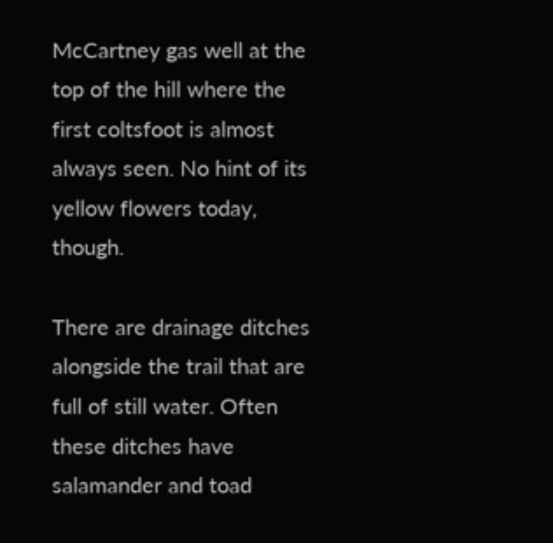McCartney gas well at the top of the hill where the first coltsfoot is almost always seen. No hint of its yellow flowers today, though.

There are drainage ditches alongside the trail that are full of still water. Often these ditches have salamander and toad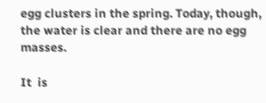egg clusters in the spring. Today, though, the water is clear and there are no egg masses.

It  is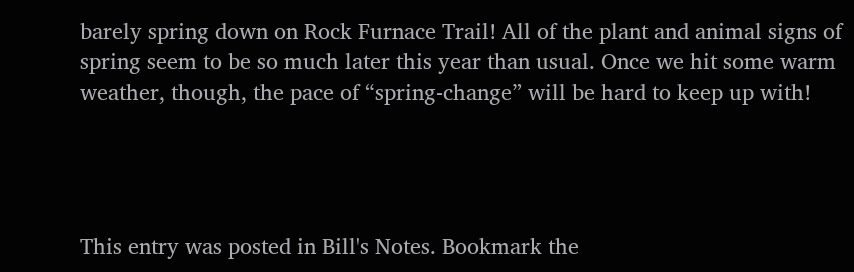barely spring down on Rock Furnace Trail! All of the plant and animal signs of spring seem to be so much later this year than usual. Once we hit some warm weather, though, the pace of “spring-change” will be hard to keep up with!




This entry was posted in Bill's Notes. Bookmark the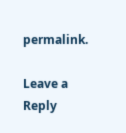permalink.

Leave a Reply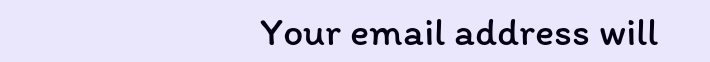Your email address will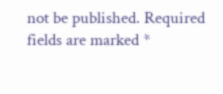not be published. Required fields are marked *